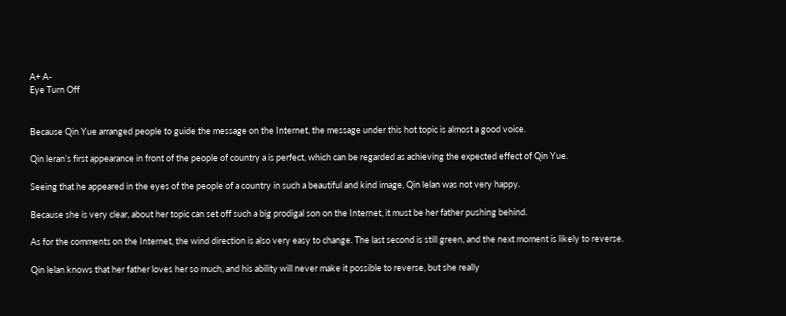A+ A-
Eye Turn Off


Because Qin Yue arranged people to guide the message on the Internet, the message under this hot topic is almost a good voice.

Qin leran’s first appearance in front of the people of country a is perfect, which can be regarded as achieving the expected effect of Qin Yue.

Seeing that he appeared in the eyes of the people of a country in such a beautiful and kind image, Qin lelan was not very happy.

Because she is very clear, about her topic can set off such a big prodigal son on the Internet, it must be her father pushing behind.

As for the comments on the Internet, the wind direction is also very easy to change. The last second is still green, and the next moment is likely to reverse.

Qin lelan knows that her father loves her so much, and his ability will never make it possible to reverse, but she really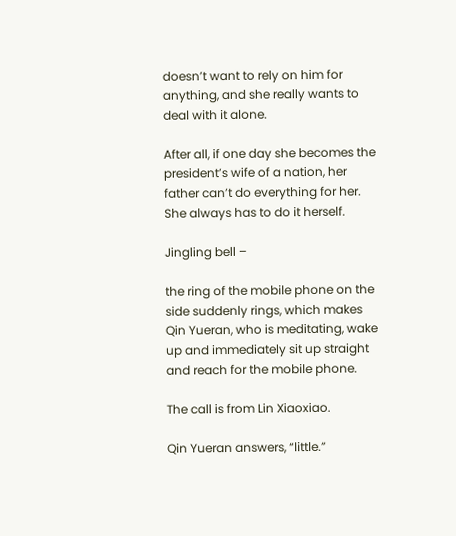doesn’t want to rely on him for anything, and she really wants to deal with it alone.

After all, if one day she becomes the president’s wife of a nation, her father can’t do everything for her. She always has to do it herself.

Jingling bell –

the ring of the mobile phone on the side suddenly rings, which makes Qin Yueran, who is meditating, wake up and immediately sit up straight and reach for the mobile phone.

The call is from Lin Xiaoxiao.

Qin Yueran answers, “little.”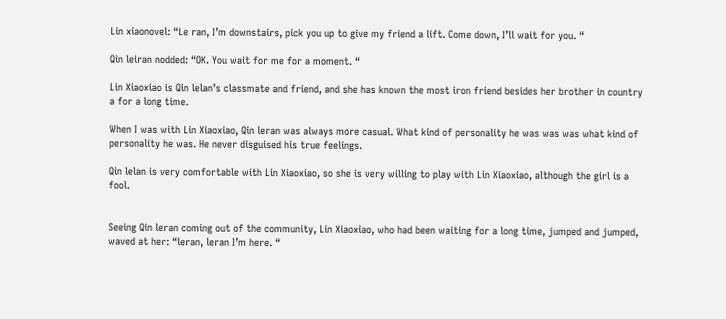Lin xiaonovel: “Le ran, I’m downstairs, pick you up to give my friend a lift. Come down, I’ll wait for you. “

Qin leiran nodded: “OK. You wait for me for a moment. “

Lin Xiaoxiao is Qin lelan’s classmate and friend, and she has known the most iron friend besides her brother in country a for a long time.

When I was with Lin Xiaoxiao, Qin leran was always more casual. What kind of personality he was was was what kind of personality he was. He never disguised his true feelings.

Qin lelan is very comfortable with Lin Xiaoxiao, so she is very willing to play with Lin Xiaoxiao, although the girl is a fool.


Seeing Qin leran coming out of the community, Lin Xiaoxiao, who had been waiting for a long time, jumped and jumped, waved at her: “leran, leran I’m here. “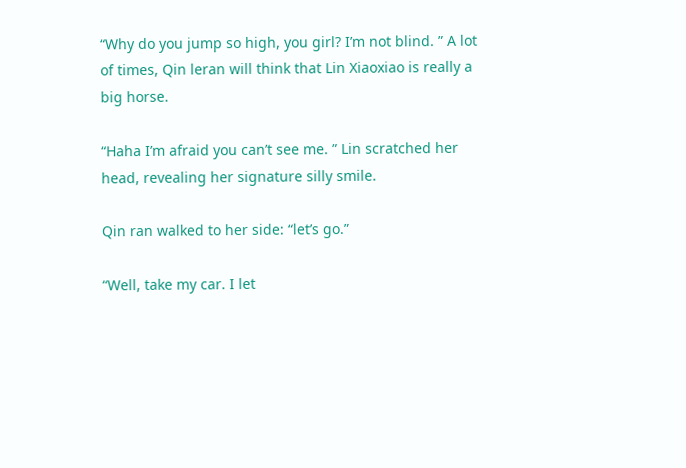“Why do you jump so high, you girl? I’m not blind. ” A lot of times, Qin leran will think that Lin Xiaoxiao is really a big horse.

“Haha I’m afraid you can’t see me. ” Lin scratched her head, revealing her signature silly smile.

Qin ran walked to her side: “let’s go.”

“Well, take my car. I let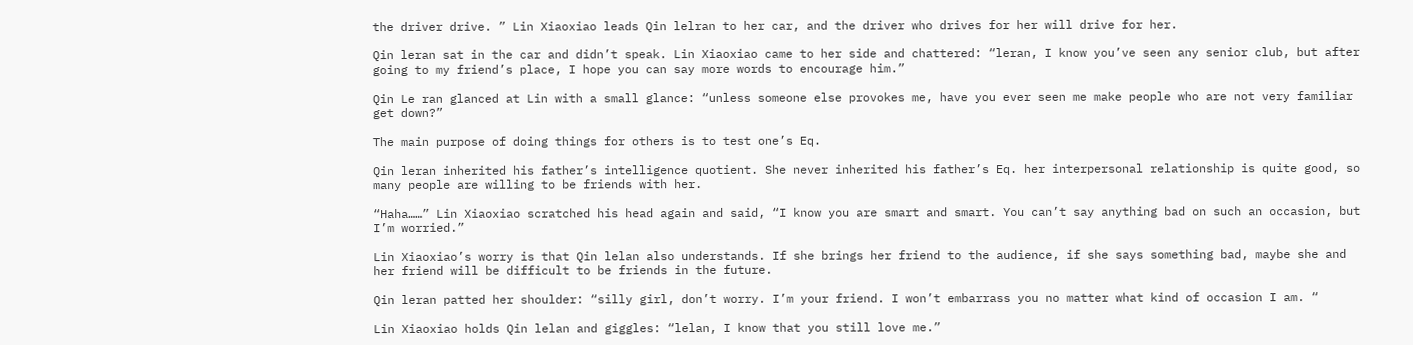the driver drive. ” Lin Xiaoxiao leads Qin lelran to her car, and the driver who drives for her will drive for her.

Qin leran sat in the car and didn’t speak. Lin Xiaoxiao came to her side and chattered: “leran, I know you’ve seen any senior club, but after going to my friend’s place, I hope you can say more words to encourage him.”

Qin Le ran glanced at Lin with a small glance: “unless someone else provokes me, have you ever seen me make people who are not very familiar get down?”

The main purpose of doing things for others is to test one’s Eq.

Qin leran inherited his father’s intelligence quotient. She never inherited his father’s Eq. her interpersonal relationship is quite good, so many people are willing to be friends with her.

“Haha……” Lin Xiaoxiao scratched his head again and said, “I know you are smart and smart. You can’t say anything bad on such an occasion, but I’m worried.”

Lin Xiaoxiao’s worry is that Qin lelan also understands. If she brings her friend to the audience, if she says something bad, maybe she and her friend will be difficult to be friends in the future.

Qin leran patted her shoulder: “silly girl, don’t worry. I’m your friend. I won’t embarrass you no matter what kind of occasion I am. “

Lin Xiaoxiao holds Qin lelan and giggles: “lelan, I know that you still love me.”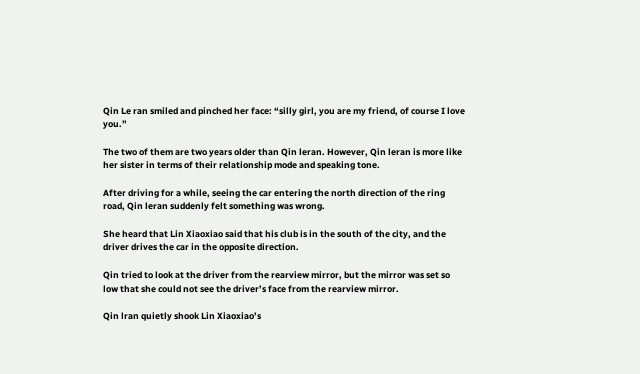Qin Le ran smiled and pinched her face: “silly girl, you are my friend, of course I love you.”

The two of them are two years older than Qin leran. However, Qin leran is more like her sister in terms of their relationship mode and speaking tone.

After driving for a while, seeing the car entering the north direction of the ring road, Qin leran suddenly felt something was wrong.

She heard that Lin Xiaoxiao said that his club is in the south of the city, and the driver drives the car in the opposite direction.

Qin tried to look at the driver from the rearview mirror, but the mirror was set so low that she could not see the driver’s face from the rearview mirror.

Qin lran quietly shook Lin Xiaoxiao’s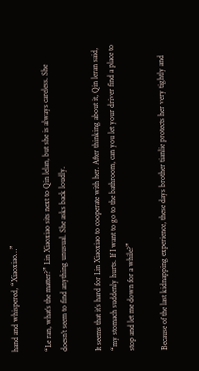hand and whispered, “Xiaoxiao…”

“Le ran, what’s the matter?” Lin Xiaoxiao sits next to Qin lelan, but she is always careless. She doesn’t seem to find anything unusual. She asks back loudly.

It seems that it’s hard for Lin Xiaoxiao to cooperate with her. After thinking about it, Qin leran said, “my stomach suddenly hurts. If I want to go to the bathroom, can you let your driver find a place to stop and let me down for a while?”

Because of the last kidnapping experience, these days brother tianlie protects her very tightly and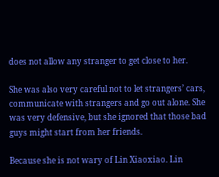does not allow any stranger to get close to her.

She was also very careful not to let strangers’ cars, communicate with strangers and go out alone. She was very defensive, but she ignored that those bad guys might start from her friends.

Because she is not wary of Lin Xiaoxiao. Lin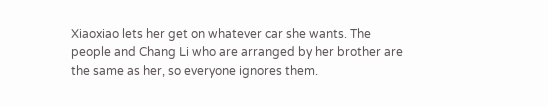Xiaoxiao lets her get on whatever car she wants. The people and Chang Li who are arranged by her brother are the same as her, so everyone ignores them.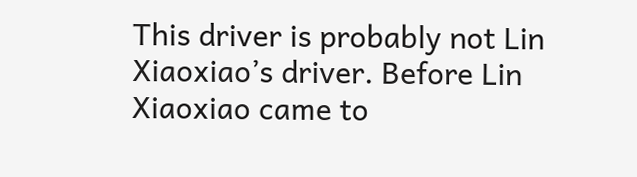This driver is probably not Lin Xiaoxiao’s driver. Before Lin Xiaoxiao came to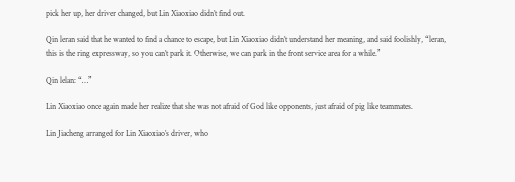pick her up, her driver changed, but Lin Xiaoxiao didn’t find out.

Qin leran said that he wanted to find a chance to escape, but Lin Xiaoxiao didn’t understand her meaning, and said foolishly, “leran, this is the ring expressway, so you can’t park it. Otherwise, we can park in the front service area for a while.”

Qin lelan: “…”

Lin Xiaoxiao once again made her realize that she was not afraid of God like opponents, just afraid of pig like teammates.

Lin Jiacheng arranged for Lin Xiaoxiao’s driver, who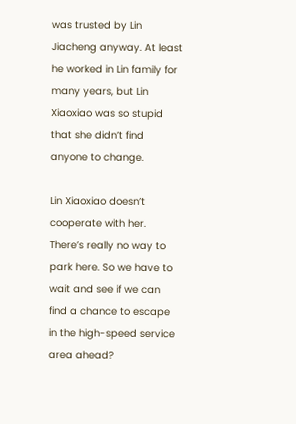was trusted by Lin Jiacheng anyway. At least he worked in Lin family for many years, but Lin Xiaoxiao was so stupid that she didn’t find anyone to change.

Lin Xiaoxiao doesn’t cooperate with her. There’s really no way to park here. So we have to wait and see if we can find a chance to escape in the high-speed service area ahead?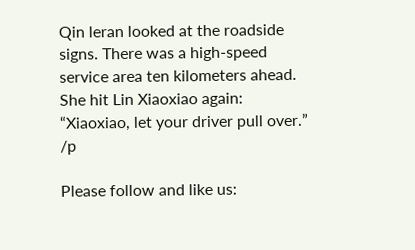Qin leran looked at the roadside signs. There was a high-speed service area ten kilometers ahead. She hit Lin Xiaoxiao again: “Xiaoxiao, let your driver pull over.” /p

Please follow and like us: